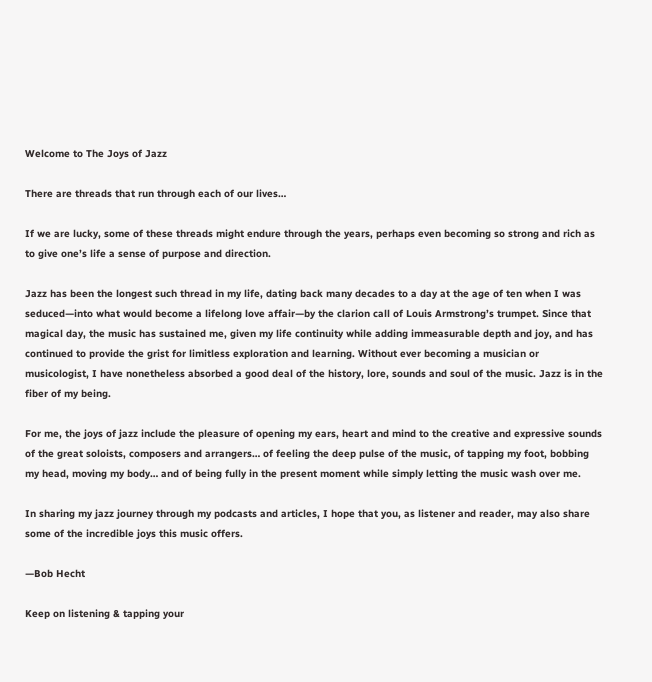Welcome to The Joys of Jazz

There are threads that run through each of our lives…

If we are lucky, some of these threads might endure through the years, perhaps even becoming so strong and rich as to give one’s life a sense of purpose and direction.

Jazz has been the longest such thread in my life, dating back many decades to a day at the age of ten when I was seduced—into what would become a lifelong love affair—by the clarion call of Louis Armstrong’s trumpet. Since that magical day, the music has sustained me, given my life continuity while adding immeasurable depth and joy, and has continued to provide the grist for limitless exploration and learning. Without ever becoming a musician or musicologist, I have nonetheless absorbed a good deal of the history, lore, sounds and soul of the music. Jazz is in the fiber of my being.

For me, the joys of jazz include the pleasure of opening my ears, heart and mind to the creative and expressive sounds of the great soloists, composers and arrangers… of feeling the deep pulse of the music, of tapping my foot, bobbing my head, moving my body… and of being fully in the present moment while simply letting the music wash over me.

In sharing my jazz journey through my podcasts and articles, I hope that you, as listener and reader, may also share some of the incredible joys this music offers.

—Bob Hecht

Keep on listening & tapping your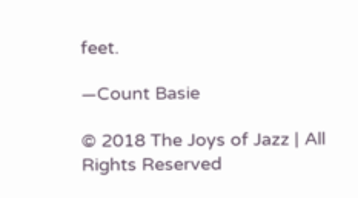feet.

—Count Basie

© 2018 The Joys of Jazz | All Rights Reserved